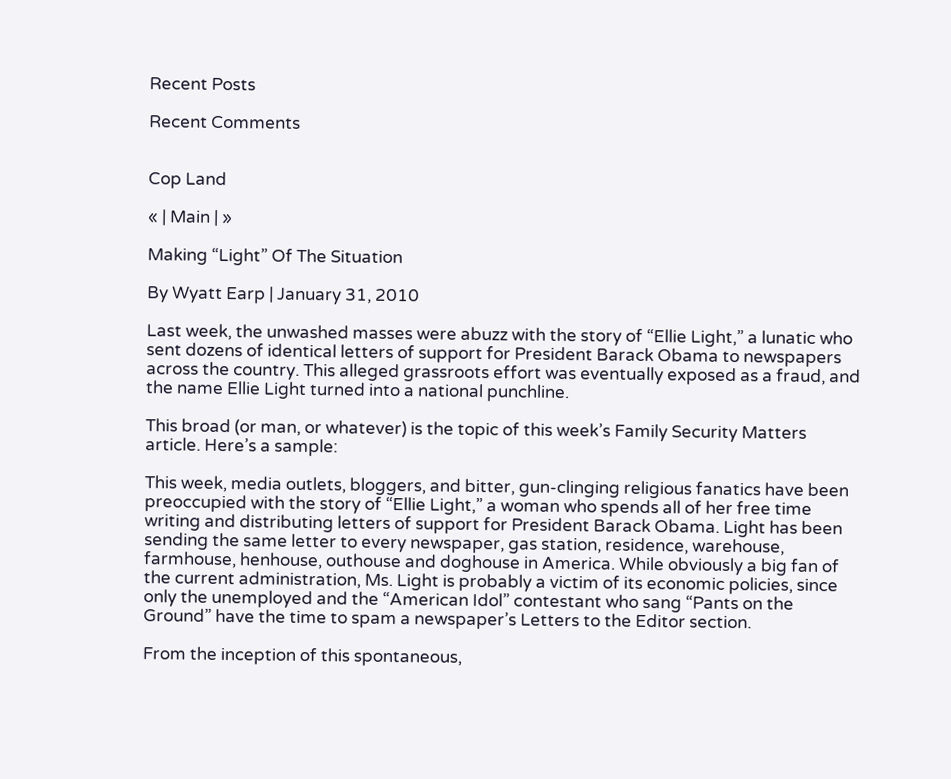Recent Posts

Recent Comments


Cop Land

« | Main | »

Making “Light” Of The Situation

By Wyatt Earp | January 31, 2010

Last week, the unwashed masses were abuzz with the story of “Ellie Light,” a lunatic who sent dozens of identical letters of support for President Barack Obama to newspapers across the country. This alleged grassroots effort was eventually exposed as a fraud, and the name Ellie Light turned into a national punchline.

This broad (or man, or whatever) is the topic of this week’s Family Security Matters article. Here’s a sample:

This week, media outlets, bloggers, and bitter, gun-clinging religious fanatics have been preoccupied with the story of “Ellie Light,” a woman who spends all of her free time writing and distributing letters of support for President Barack Obama. Light has been sending the same letter to every newspaper, gas station, residence, warehouse, farmhouse, henhouse, outhouse and doghouse in America. While obviously a big fan of the current administration, Ms. Light is probably a victim of its economic policies, since only the unemployed and the “American Idol” contestant who sang “Pants on the Ground” have the time to spam a newspaper’s Letters to the Editor section.

From the inception of this spontaneous,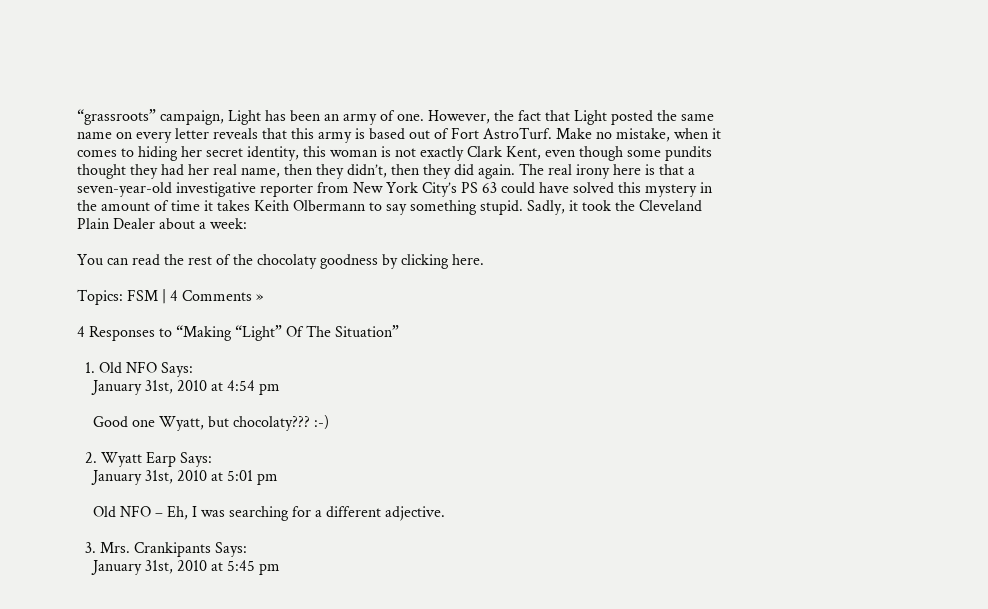“grassroots” campaign, Light has been an army of one. However, the fact that Light posted the same name on every letter reveals that this army is based out of Fort AstroTurf. Make no mistake, when it comes to hiding her secret identity, this woman is not exactly Clark Kent, even though some pundits thought they had her real name, then they didn’t, then they did again. The real irony here is that a seven-year-old investigative reporter from New York City’s PS 63 could have solved this mystery in the amount of time it takes Keith Olbermann to say something stupid. Sadly, it took the Cleveland Plain Dealer about a week:

You can read the rest of the chocolaty goodness by clicking here.

Topics: FSM | 4 Comments »

4 Responses to “Making “Light” Of The Situation”

  1. Old NFO Says:
    January 31st, 2010 at 4:54 pm

    Good one Wyatt, but chocolaty??? :-)

  2. Wyatt Earp Says:
    January 31st, 2010 at 5:01 pm

    Old NFO – Eh, I was searching for a different adjective.

  3. Mrs. Crankipants Says:
    January 31st, 2010 at 5:45 pm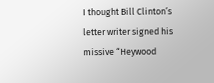I thought Bill Clinton’s letter writer signed his missive “Heywood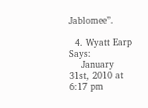Jablomee”.

  4. Wyatt Earp Says:
    January 31st, 2010 at 6:17 pm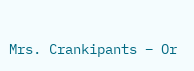Mrs. Crankipants – Or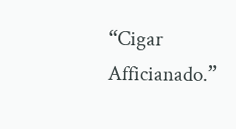“Cigar Afficianado.”